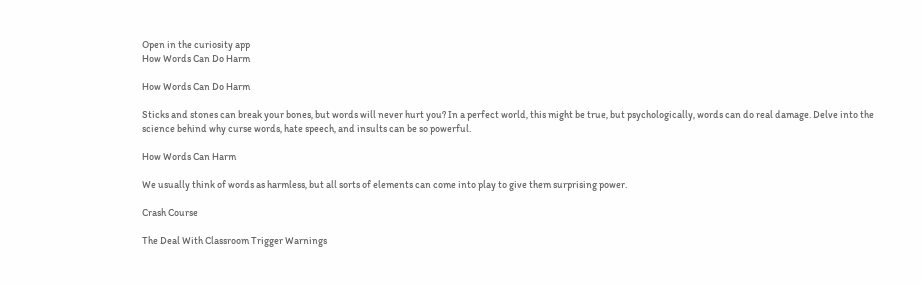Open in the curiosity app
How Words Can Do Harm

How Words Can Do Harm

Sticks and stones can break your bones, but words will never hurt you? In a perfect world, this might be true, but psychologically, words can do real damage. Delve into the science behind why curse words, hate speech, and insults can be so powerful.

How Words Can Harm

We usually think of words as harmless, but all sorts of elements can come into play to give them surprising power.

Crash Course

The Deal With Classroom Trigger Warnings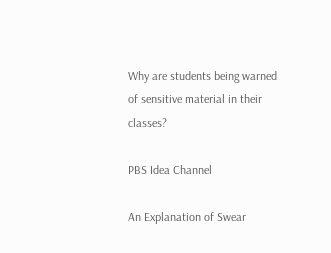Why are students being warned of sensitive material in their classes?

PBS Idea Channel

An Explanation of Swear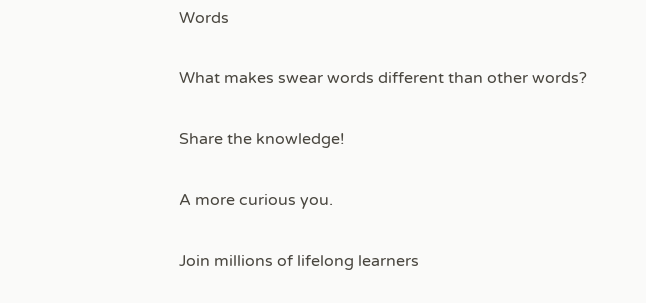Words

What makes swear words different than other words?

Share the knowledge!

A more curious you.

Join millions of lifelong learners